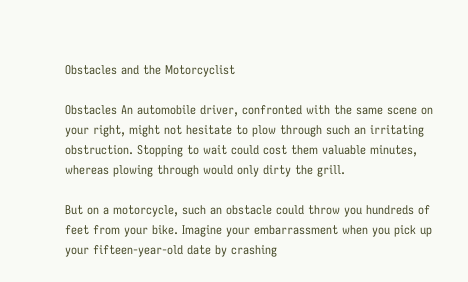Obstacles and the Motorcyclist

Obstacles An automobile driver, confronted with the same scene on your right, might not hesitate to plow through such an irritating obstruction. Stopping to wait could cost them valuable minutes, whereas plowing through would only dirty the grill.

But on a motorcycle, such an obstacle could throw you hundreds of feet from your bike. Imagine your embarrassment when you pick up your fifteen-year-old date by crashing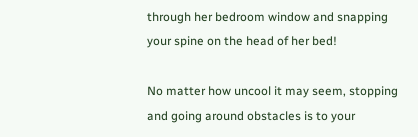through her bedroom window and snapping your spine on the head of her bed!

No matter how uncool it may seem, stopping and going around obstacles is to your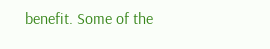benefit. Some of the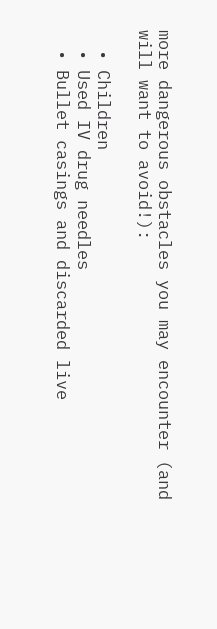more dangerous obstacles you may encounter (and will want to avoid!):

  • Children
  • Used IV drug needles
  • Bullet casings and discarded live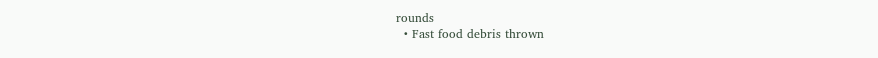rounds
  • Fast food debris thrown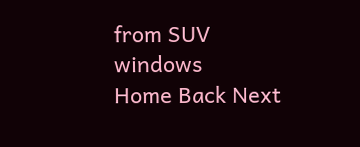from SUV windows
Home Back Next